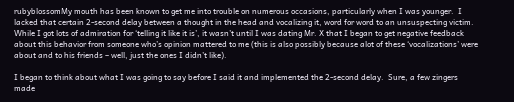rubyblossomMy mouth has been known to get me into trouble on numerous occasions, particularly when I was younger.  I lacked that certain 2-second delay between a thought in the head and vocalizing it, word for word to an unsuspecting victim.  While I got lots of admiration for ‘telling it like it is’, it wasn’t until I was dating Mr. X that I began to get negative feedback about this behavior from someone who’s opinion mattered to me (this is also possibly because alot of these ‘vocalizations’ were about and to his friends – well, just the ones I didn’t like).

I began to think about what I was going to say before I said it and implemented the 2-second delay.  Sure, a few zingers made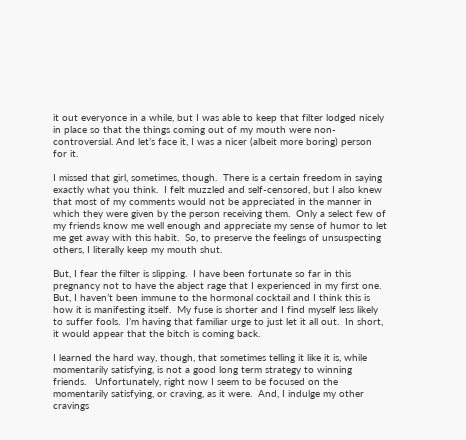it out everyonce in a while, but I was able to keep that filter lodged nicely in place so that the things coming out of my mouth were non-controversial. And let’s face it, I was a nicer (albeit more boring) person for it.

I missed that girl, sometimes, though.  There is a certain freedom in saying exactly what you think.  I felt muzzled and self-censored, but I also knew that most of my comments would not be appreciated in the manner in which they were given by the person receiving them.  Only a select few of my friends know me well enough and appreciate my sense of humor to let me get away with this habit.  So, to preserve the feelings of unsuspecting others, I literally keep my mouth shut.

But, I fear the filter is slipping.  I have been fortunate so far in this pregnancy not to have the abject rage that I experienced in my first one.  But, I haven’t been immune to the hormonal cocktail and I think this is how it is manifesting itself.  My fuse is shorter and I find myself less likely to suffer fools.  I’m having that familiar urge to just let it all out.  In short, it would appear that the bitch is coming back.

I learned the hard way, though, that sometimes telling it like it is, while momentarily satisfying, is not a good long term strategy to winning friends.   Unfortunately, right now I seem to be focused on the momentarily satisfying, or craving, as it were.  And, I indulge my other cravings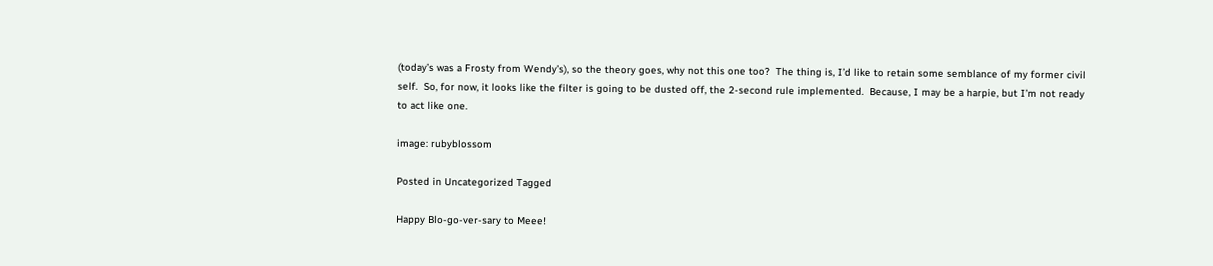(today’s was a Frosty from Wendy’s), so the theory goes, why not this one too?  The thing is, I’d like to retain some semblance of my former civil self.  So, for now, it looks like the filter is going to be dusted off, the 2-second rule implemented.  Because, I may be a harpie, but I’m not ready to act like one.

image: rubyblossom

Posted in Uncategorized Tagged

Happy Blo-go-ver-sary to Meee!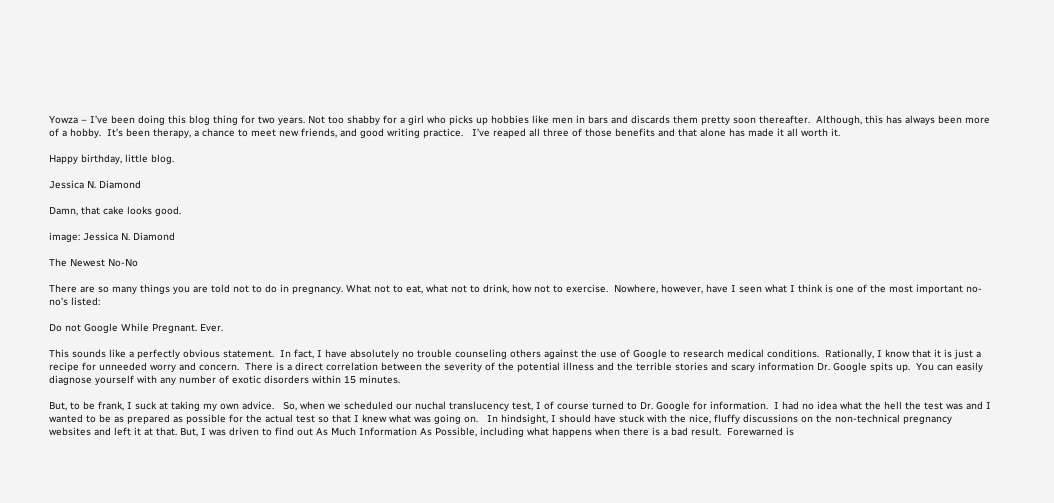Yowza – I’ve been doing this blog thing for two years. Not too shabby for a girl who picks up hobbies like men in bars and discards them pretty soon thereafter.  Although, this has always been more of a hobby.  It’s been therapy, a chance to meet new friends, and good writing practice.   I’ve reaped all three of those benefits and that alone has made it all worth it.

Happy birthday, little blog.

Jessica N. Diamond

Damn, that cake looks good.

image: Jessica N. Diamond

The Newest No-No

There are so many things you are told not to do in pregnancy. What not to eat, what not to drink, how not to exercise.  Nowhere, however, have I seen what I think is one of the most important no-no’s listed:

Do not Google While Pregnant. Ever.

This sounds like a perfectly obvious statement.  In fact, I have absolutely no trouble counseling others against the use of Google to research medical conditions.  Rationally, I know that it is just a recipe for unneeded worry and concern.  There is a direct correlation between the severity of the potential illness and the terrible stories and scary information Dr. Google spits up.  You can easily diagnose yourself with any number of exotic disorders within 15 minutes.

But, to be frank, I suck at taking my own advice.   So, when we scheduled our nuchal translucency test, I of course turned to Dr. Google for information.  I had no idea what the hell the test was and I wanted to be as prepared as possible for the actual test so that I knew what was going on.   In hindsight, I should have stuck with the nice, fluffy discussions on the non-technical pregnancy websites and left it at that. But, I was driven to find out As Much Information As Possible, including what happens when there is a bad result.  Forewarned is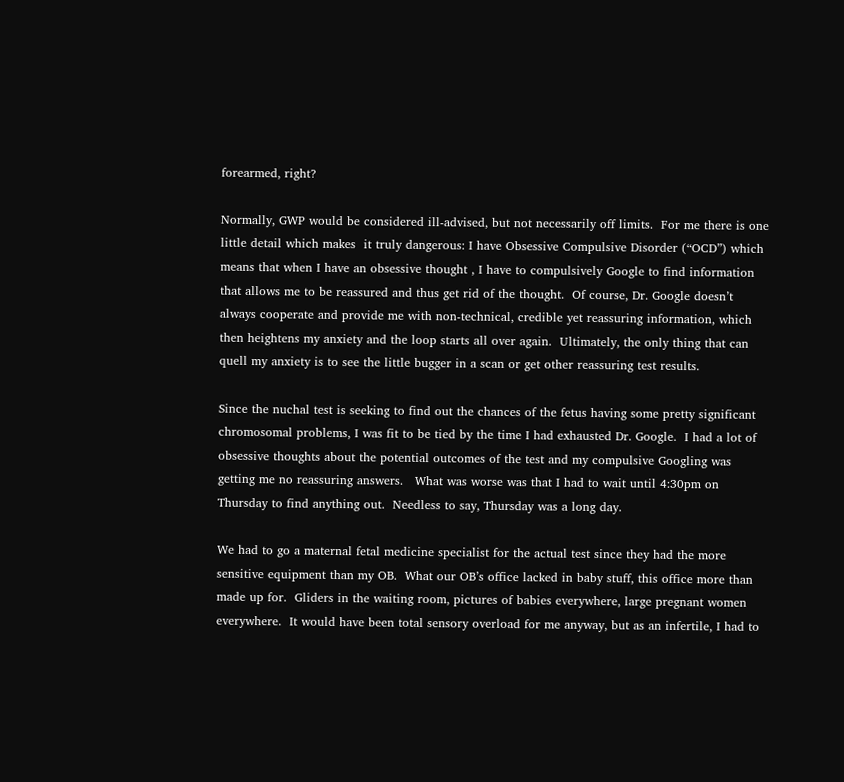forearmed, right?

Normally, GWP would be considered ill-advised, but not necessarily off limits.  For me there is one little detail which makes  it truly dangerous: I have Obsessive Compulsive Disorder (“OCD”) which means that when I have an obsessive thought , I have to compulsively Google to find information that allows me to be reassured and thus get rid of the thought.  Of course, Dr. Google doesn’t always cooperate and provide me with non-technical, credible yet reassuring information, which then heightens my anxiety and the loop starts all over again.  Ultimately, the only thing that can quell my anxiety is to see the little bugger in a scan or get other reassuring test results.

Since the nuchal test is seeking to find out the chances of the fetus having some pretty significant chromosomal problems, I was fit to be tied by the time I had exhausted Dr. Google.  I had a lot of obsessive thoughts about the potential outcomes of the test and my compulsive Googling was getting me no reassuring answers.   What was worse was that I had to wait until 4:30pm on Thursday to find anything out.  Needless to say, Thursday was a long day.

We had to go a maternal fetal medicine specialist for the actual test since they had the more sensitive equipment than my OB.  What our OB’s office lacked in baby stuff, this office more than made up for.  Gliders in the waiting room, pictures of babies everywhere, large pregnant women everywhere.  It would have been total sensory overload for me anyway, but as an infertile, I had to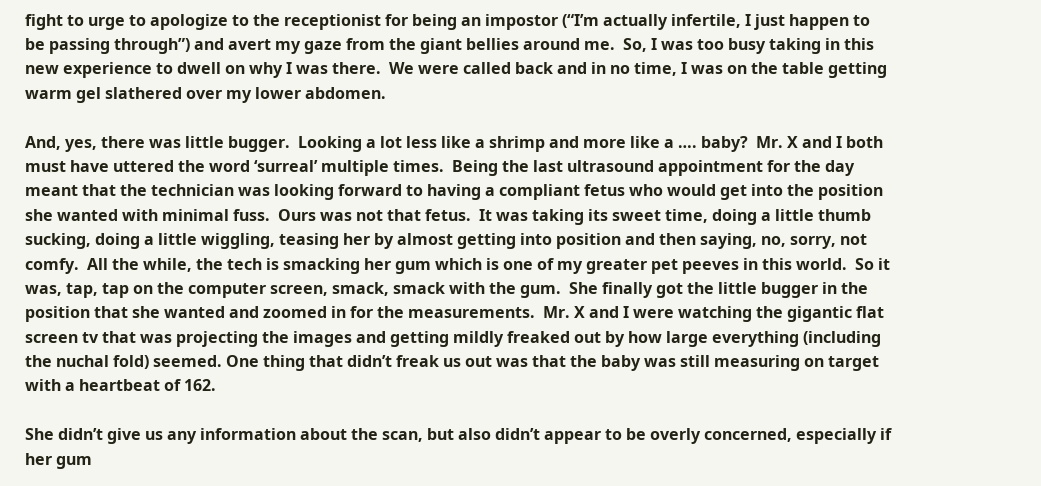fight to urge to apologize to the receptionist for being an impostor (“I’m actually infertile, I just happen to be passing through”) and avert my gaze from the giant bellies around me.  So, I was too busy taking in this new experience to dwell on why I was there.  We were called back and in no time, I was on the table getting warm gel slathered over my lower abdomen.

And, yes, there was little bugger.  Looking a lot less like a shrimp and more like a …. baby?  Mr. X and I both must have uttered the word ‘surreal’ multiple times.  Being the last ultrasound appointment for the day meant that the technician was looking forward to having a compliant fetus who would get into the position she wanted with minimal fuss.  Ours was not that fetus.  It was taking its sweet time, doing a little thumb sucking, doing a little wiggling, teasing her by almost getting into position and then saying, no, sorry, not comfy.  All the while, the tech is smacking her gum which is one of my greater pet peeves in this world.  So it was, tap, tap on the computer screen, smack, smack with the gum.  She finally got the little bugger in the position that she wanted and zoomed in for the measurements.  Mr. X and I were watching the gigantic flat screen tv that was projecting the images and getting mildly freaked out by how large everything (including the nuchal fold) seemed. One thing that didn’t freak us out was that the baby was still measuring on target with a heartbeat of 162.

She didn’t give us any information about the scan, but also didn’t appear to be overly concerned, especially if her gum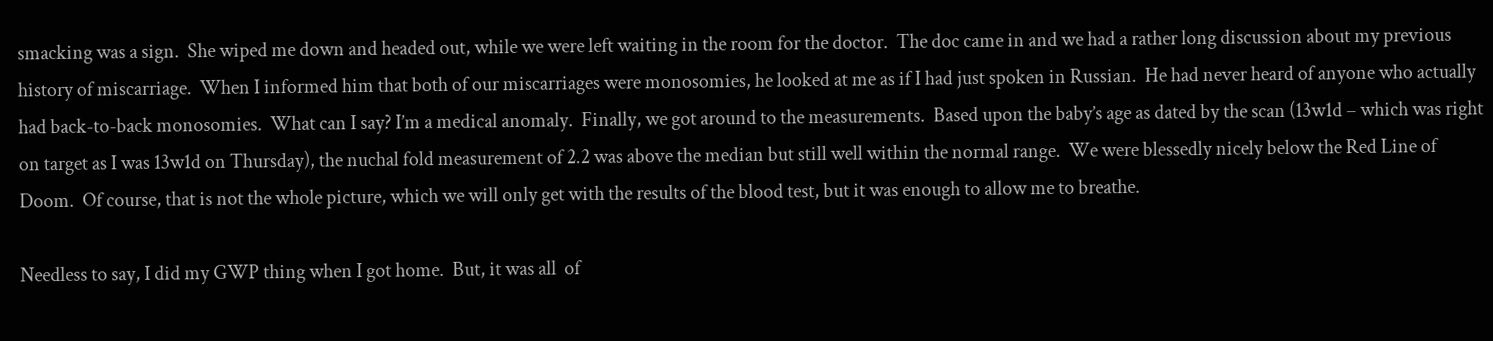smacking was a sign.  She wiped me down and headed out, while we were left waiting in the room for the doctor.  The doc came in and we had a rather long discussion about my previous history of miscarriage.  When I informed him that both of our miscarriages were monosomies, he looked at me as if I had just spoken in Russian.  He had never heard of anyone who actually had back-to-back monosomies.  What can I say? I’m a medical anomaly.  Finally, we got around to the measurements.  Based upon the baby’s age as dated by the scan (13w1d – which was right on target as I was 13w1d on Thursday), the nuchal fold measurement of 2.2 was above the median but still well within the normal range.  We were blessedly nicely below the Red Line of Doom.  Of course, that is not the whole picture, which we will only get with the results of the blood test, but it was enough to allow me to breathe.

Needless to say, I did my GWP thing when I got home.  But, it was all  of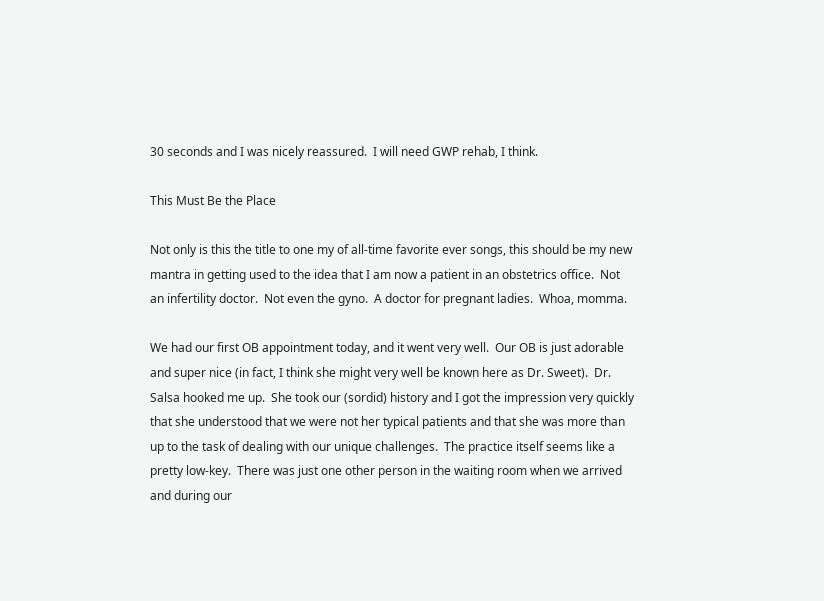30 seconds and I was nicely reassured.  I will need GWP rehab, I think.

This Must Be the Place

Not only is this the title to one my of all-time favorite ever songs, this should be my new mantra in getting used to the idea that I am now a patient in an obstetrics office.  Not an infertility doctor.  Not even the gyno.  A doctor for pregnant ladies.  Whoa, momma.

We had our first OB appointment today, and it went very well.  Our OB is just adorable and super nice (in fact, I think she might very well be known here as Dr. Sweet).  Dr. Salsa hooked me up.  She took our (sordid) history and I got the impression very quickly that she understood that we were not her typical patients and that she was more than up to the task of dealing with our unique challenges.  The practice itself seems like a pretty low-key.  There was just one other person in the waiting room when we arrived and during our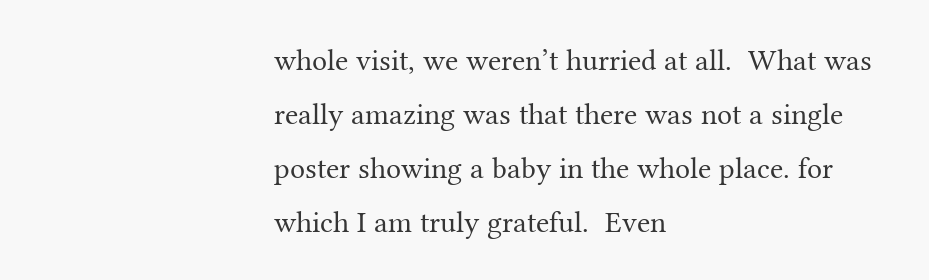whole visit, we weren’t hurried at all.  What was really amazing was that there was not a single poster showing a baby in the whole place. for which I am truly grateful.  Even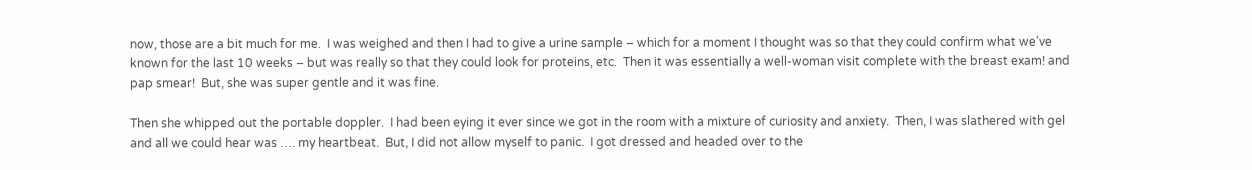now, those are a bit much for me.  I was weighed and then I had to give a urine sample – which for a moment I thought was so that they could confirm what we’ve known for the last 10 weeks – but was really so that they could look for proteins, etc.  Then it was essentially a well-woman visit complete with the breast exam! and pap smear!  But, she was super gentle and it was fine.

Then she whipped out the portable doppler.  I had been eying it ever since we got in the room with a mixture of curiosity and anxiety.  Then, I was slathered with gel and all we could hear was …. my heartbeat.  But, I did not allow myself to panic.  I got dressed and headed over to the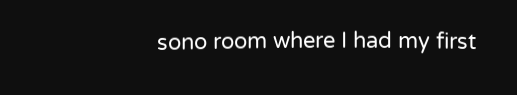sono room where I had my first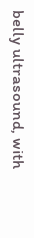belly ultrasound, with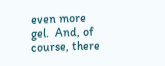even more gel.  And, of course, there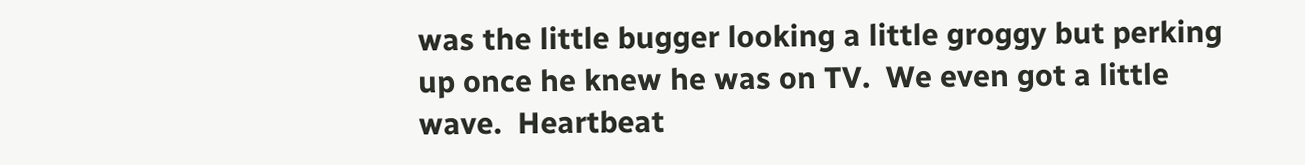was the little bugger looking a little groggy but perking up once he knew he was on TV.  We even got a little wave.  Heartbeat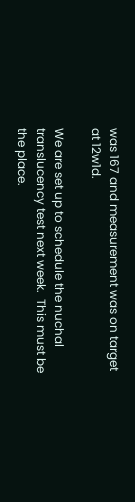was 167 and measurement was on target at 12w1d.

We are set up to schedule the nuchal translucency test next week.  This must be the place.